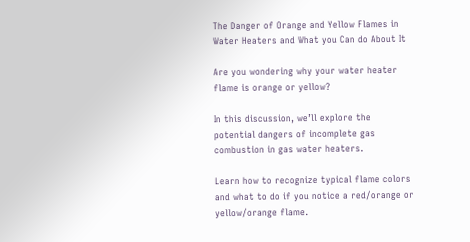The Danger of Orange and Yellow Flames in Water Heaters and What you Can do About It

Are you wondering why your water heater flame is orange or yellow?

In this discussion, we’ll explore the potential dangers of incomplete gas combustion in gas water heaters.

Learn how to recognize typical flame colors and what to do if you notice a red/orange or yellow/orange flame.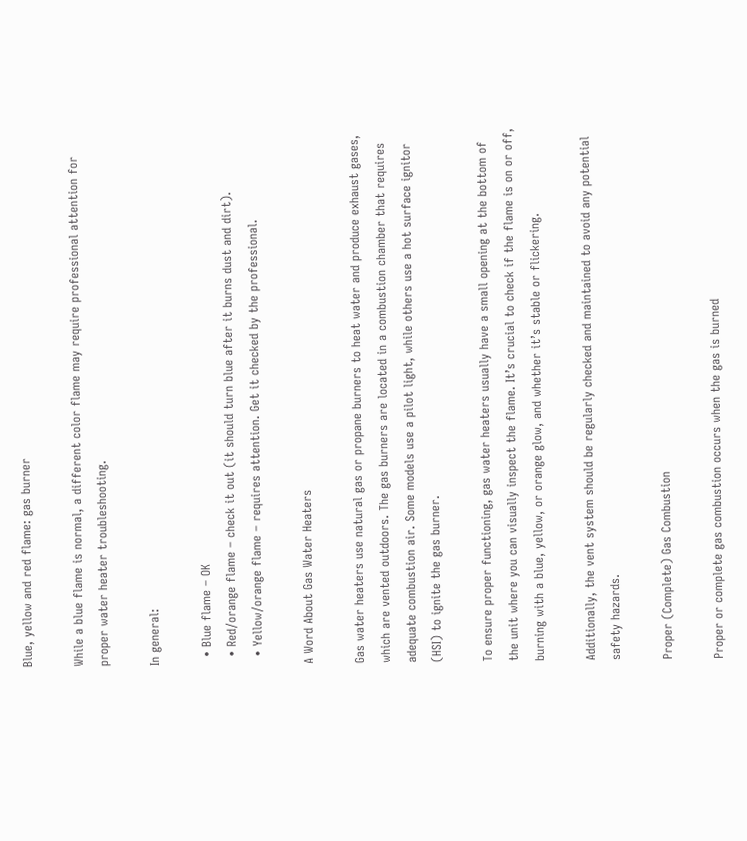Blue, yellow and red flame: gas burner

While a blue flame is normal, a different color flame may require professional attention for proper water heater troubleshooting.

In general:

  • Blue flame – OK
  • Red/orange flame – check it out (it should turn blue after it burns dust and dirt).
  • Yellow/orange flame – requires attention. Get it checked by the professional.

A Word About Gas Water Heaters

Gas water heaters use natural gas or propane burners to heat water and produce exhaust gases, which are vented outdoors. The gas burners are located in a combustion chamber that requires adequate combustion air. Some models use a pilot light, while others use a hot surface ignitor (HSI) to ignite the gas burner.

To ensure proper functioning, gas water heaters usually have a small opening at the bottom of the unit where you can visually inspect the flame. It’s crucial to check if the flame is on or off, burning with a blue, yellow, or orange glow, and whether it’s stable or flickering.

Additionally, the vent system should be regularly checked and maintained to avoid any potential safety hazards.

Proper (Complete) Gas Combustion

Proper or complete gas combustion occurs when the gas is burned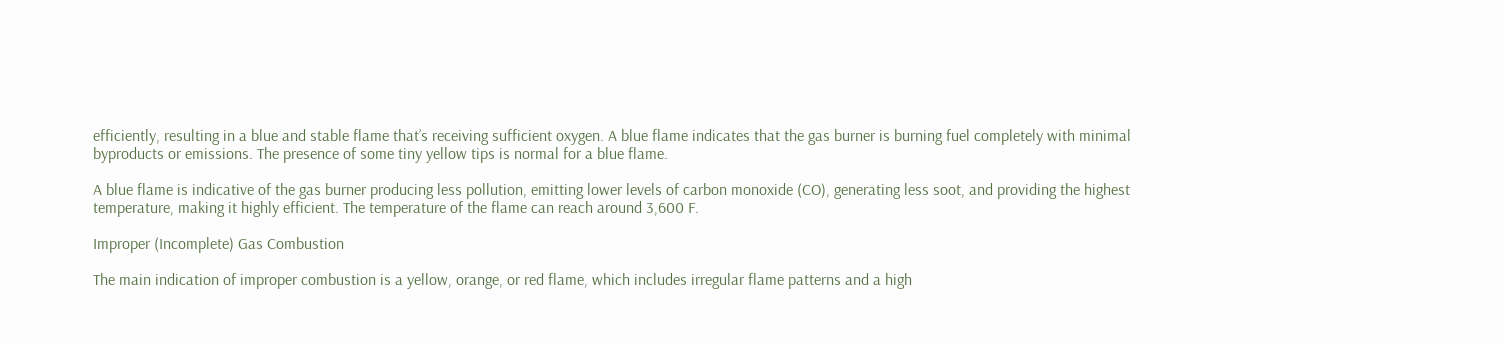efficiently, resulting in a blue and stable flame that’s receiving sufficient oxygen. A blue flame indicates that the gas burner is burning fuel completely with minimal byproducts or emissions. The presence of some tiny yellow tips is normal for a blue flame.

A blue flame is indicative of the gas burner producing less pollution, emitting lower levels of carbon monoxide (CO), generating less soot, and providing the highest temperature, making it highly efficient. The temperature of the flame can reach around 3,600 F.

Improper (Incomplete) Gas Combustion

The main indication of improper combustion is a yellow, orange, or red flame, which includes irregular flame patterns and a high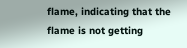flame, indicating that the flame is not getting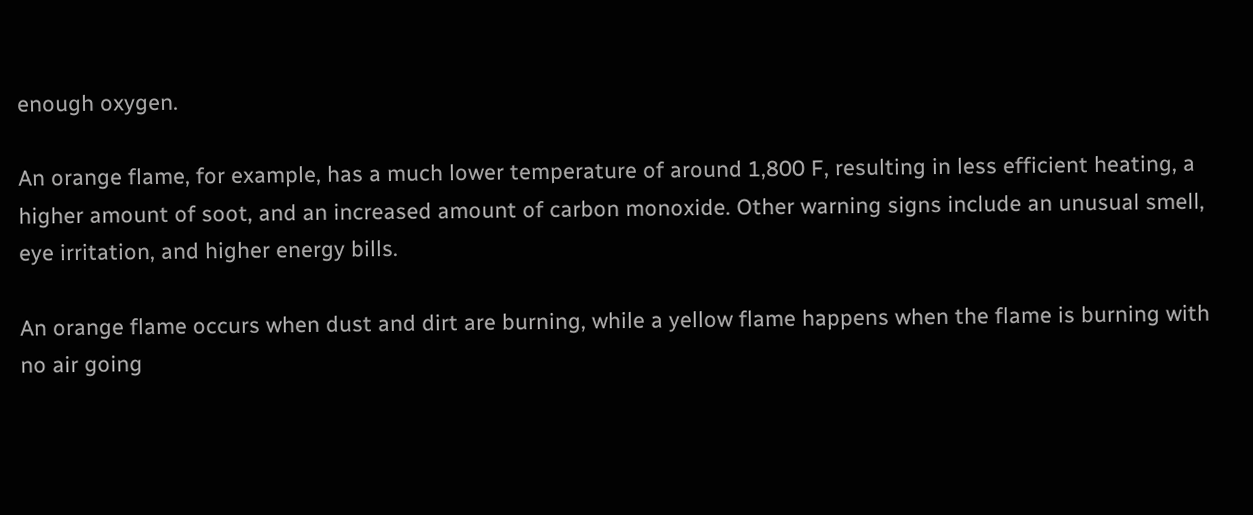enough oxygen.

An orange flame, for example, has a much lower temperature of around 1,800 F, resulting in less efficient heating, a higher amount of soot, and an increased amount of carbon monoxide. Other warning signs include an unusual smell, eye irritation, and higher energy bills.

An orange flame occurs when dust and dirt are burning, while a yellow flame happens when the flame is burning with no air going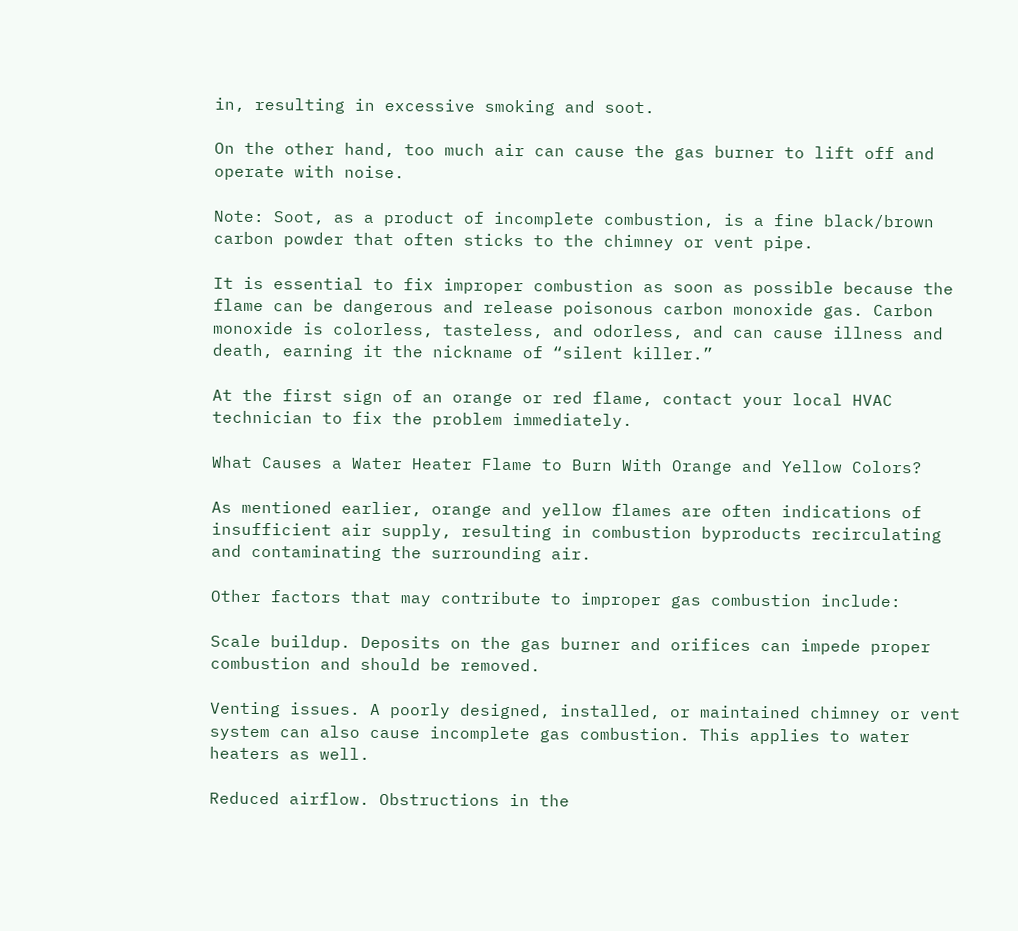in, resulting in excessive smoking and soot.

On the other hand, too much air can cause the gas burner to lift off and operate with noise.

Note: Soot, as a product of incomplete combustion, is a fine black/brown carbon powder that often sticks to the chimney or vent pipe.

It is essential to fix improper combustion as soon as possible because the flame can be dangerous and release poisonous carbon monoxide gas. Carbon monoxide is colorless, tasteless, and odorless, and can cause illness and death, earning it the nickname of “silent killer.”

At the first sign of an orange or red flame, contact your local HVAC technician to fix the problem immediately.

What Causes a Water Heater Flame to Burn With Orange and Yellow Colors?

As mentioned earlier, orange and yellow flames are often indications of insufficient air supply, resulting in combustion byproducts recirculating and contaminating the surrounding air.

Other factors that may contribute to improper gas combustion include:

Scale buildup. Deposits on the gas burner and orifices can impede proper combustion and should be removed.

Venting issues. A poorly designed, installed, or maintained chimney or vent system can also cause incomplete gas combustion. This applies to water heaters as well.

Reduced airflow. Obstructions in the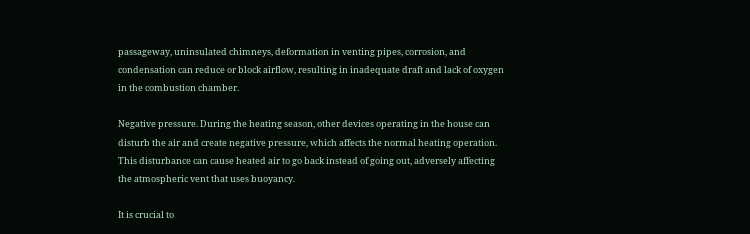passageway, uninsulated chimneys, deformation in venting pipes, corrosion, and condensation can reduce or block airflow, resulting in inadequate draft and lack of oxygen in the combustion chamber.

Negative pressure. During the heating season, other devices operating in the house can disturb the air and create negative pressure, which affects the normal heating operation. This disturbance can cause heated air to go back instead of going out, adversely affecting the atmospheric vent that uses buoyancy.

It is crucial to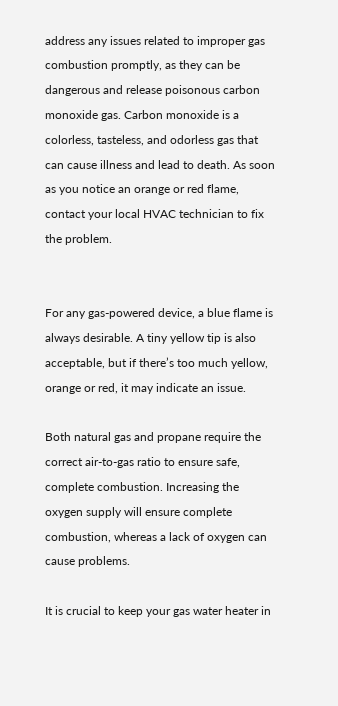address any issues related to improper gas combustion promptly, as they can be dangerous and release poisonous carbon monoxide gas. Carbon monoxide is a colorless, tasteless, and odorless gas that can cause illness and lead to death. As soon as you notice an orange or red flame, contact your local HVAC technician to fix the problem.


For any gas-powered device, a blue flame is always desirable. A tiny yellow tip is also acceptable, but if there’s too much yellow, orange or red, it may indicate an issue.

Both natural gas and propane require the correct air-to-gas ratio to ensure safe, complete combustion. Increasing the oxygen supply will ensure complete combustion, whereas a lack of oxygen can cause problems.

It is crucial to keep your gas water heater in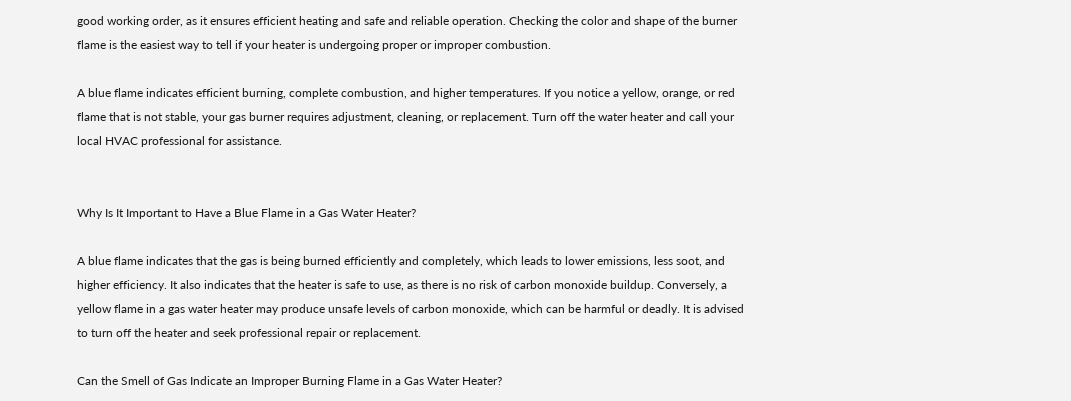good working order, as it ensures efficient heating and safe and reliable operation. Checking the color and shape of the burner flame is the easiest way to tell if your heater is undergoing proper or improper combustion.

A blue flame indicates efficient burning, complete combustion, and higher temperatures. If you notice a yellow, orange, or red flame that is not stable, your gas burner requires adjustment, cleaning, or replacement. Turn off the water heater and call your local HVAC professional for assistance.


Why Is It Important to Have a Blue Flame in a Gas Water Heater?

A blue flame indicates that the gas is being burned efficiently and completely, which leads to lower emissions, less soot, and higher efficiency. It also indicates that the heater is safe to use, as there is no risk of carbon monoxide buildup. Conversely, a yellow flame in a gas water heater may produce unsafe levels of carbon monoxide, which can be harmful or deadly. It is advised to turn off the heater and seek professional repair or replacement.

Can the Smell of Gas Indicate an Improper Burning Flame in a Gas Water Heater?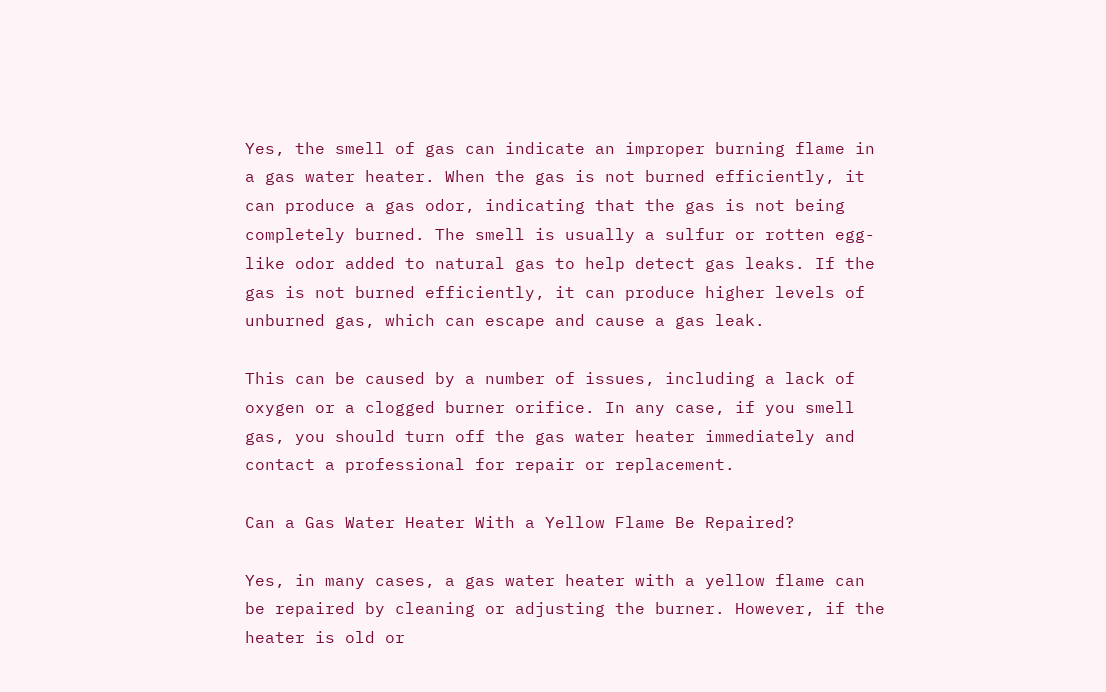Yes, the smell of gas can indicate an improper burning flame in a gas water heater. When the gas is not burned efficiently, it can produce a gas odor, indicating that the gas is not being completely burned. The smell is usually a sulfur or rotten egg-like odor added to natural gas to help detect gas leaks. If the gas is not burned efficiently, it can produce higher levels of unburned gas, which can escape and cause a gas leak.

This can be caused by a number of issues, including a lack of oxygen or a clogged burner orifice. In any case, if you smell gas, you should turn off the gas water heater immediately and contact a professional for repair or replacement.

Can a Gas Water Heater With a Yellow Flame Be Repaired?

Yes, in many cases, a gas water heater with a yellow flame can be repaired by cleaning or adjusting the burner. However, if the heater is old or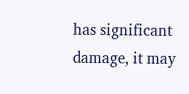has significant damage, it may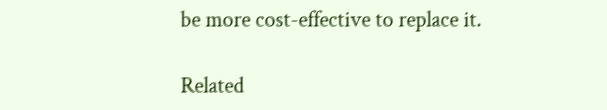be more cost-effective to replace it.

Related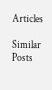Articles

Similar Posts